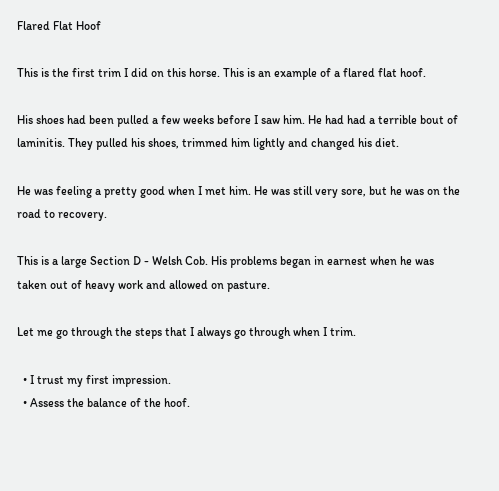Flared Flat Hoof

This is the first trim I did on this horse. This is an example of a flared flat hoof.

His shoes had been pulled a few weeks before I saw him. He had had a terrible bout of laminitis. They pulled his shoes, trimmed him lightly and changed his diet.

He was feeling a pretty good when I met him. He was still very sore, but he was on the road to recovery.

This is a large Section D - Welsh Cob. His problems began in earnest when he was taken out of heavy work and allowed on pasture.

Let me go through the steps that I always go through when I trim.

  • I trust my first impression.
  • Assess the balance of the hoof.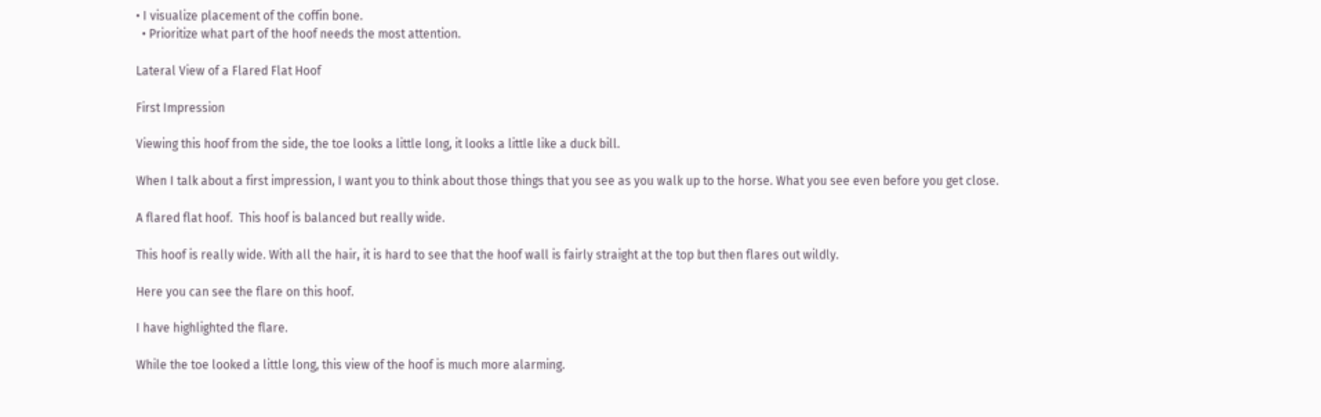• I visualize placement of the coffin bone.
  • Prioritize what part of the hoof needs the most attention.

Lateral View of a Flared Flat Hoof

First Impression

Viewing this hoof from the side, the toe looks a little long, it looks a little like a duck bill.

When I talk about a first impression, I want you to think about those things that you see as you walk up to the horse. What you see even before you get close.

A flared flat hoof.  This hoof is balanced but really wide.

This hoof is really wide. With all the hair, it is hard to see that the hoof wall is fairly straight at the top but then flares out wildly.

Here you can see the flare on this hoof.

I have highlighted the flare.

While the toe looked a little long, this view of the hoof is much more alarming.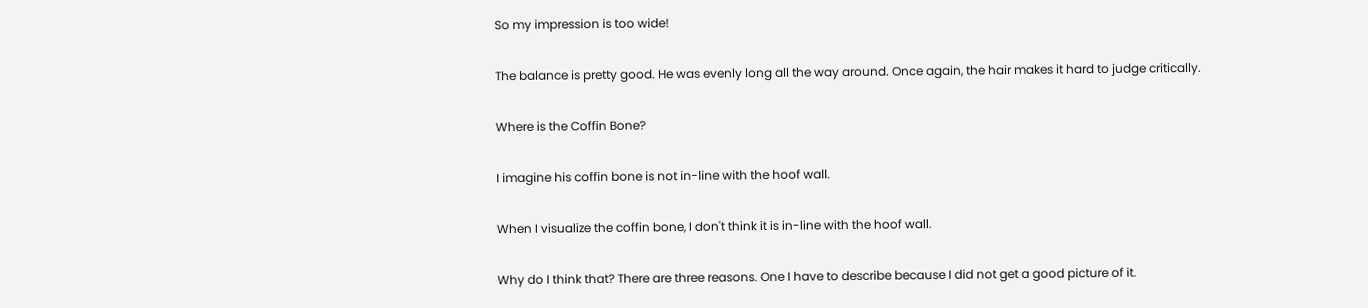So my impression is too wide!

The balance is pretty good. He was evenly long all the way around. Once again, the hair makes it hard to judge critically.

Where is the Coffin Bone?

I imagine his coffin bone is not in-line with the hoof wall.

When I visualize the coffin bone, I don't think it is in-line with the hoof wall.

Why do I think that? There are three reasons. One I have to describe because I did not get a good picture of it.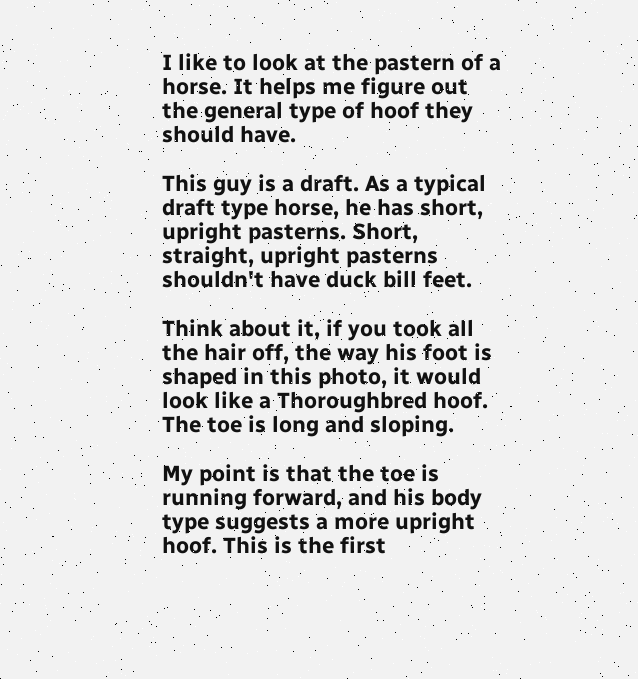I like to look at the pastern of a horse. It helps me figure out the general type of hoof they should have.

This guy is a draft. As a typical draft type horse, he has short, upright pasterns. Short, straight, upright pasterns shouldn't have duck bill feet.

Think about it, if you took all the hair off, the way his foot is shaped in this photo, it would look like a Thoroughbred hoof. The toe is long and sloping.

My point is that the toe is running forward, and his body type suggests a more upright hoof. This is the first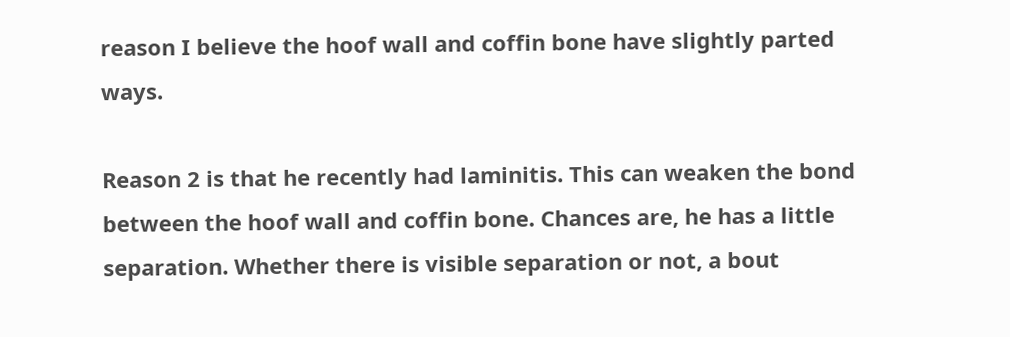reason I believe the hoof wall and coffin bone have slightly parted ways.

Reason 2 is that he recently had laminitis. This can weaken the bond between the hoof wall and coffin bone. Chances are, he has a little separation. Whether there is visible separation or not, a bout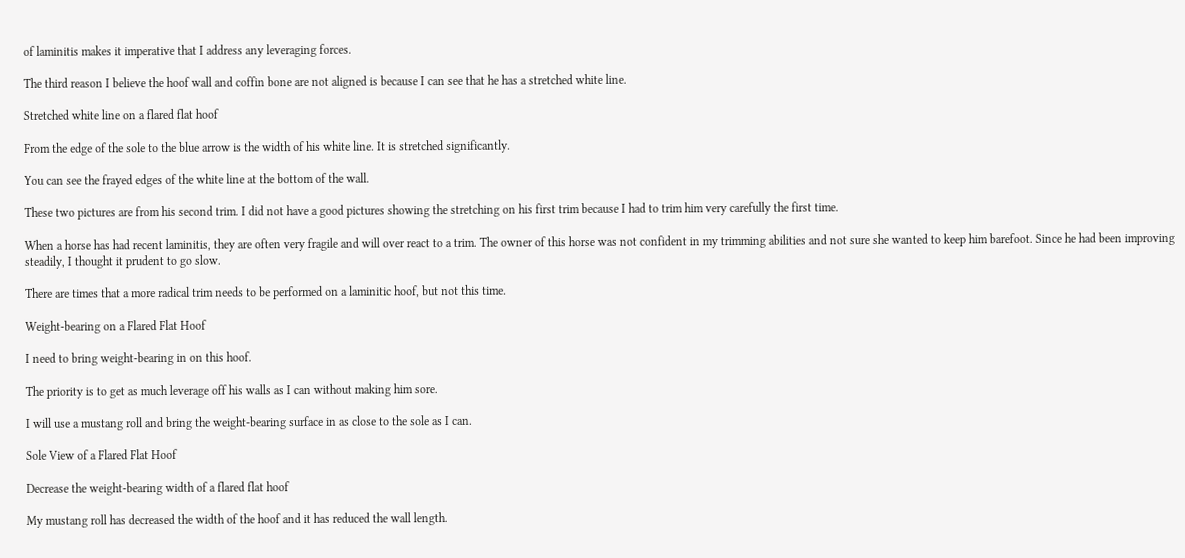of laminitis makes it imperative that I address any leveraging forces.

The third reason I believe the hoof wall and coffin bone are not aligned is because I can see that he has a stretched white line.

Stretched white line on a flared flat hoof

From the edge of the sole to the blue arrow is the width of his white line. It is stretched significantly.

You can see the frayed edges of the white line at the bottom of the wall.

These two pictures are from his second trim. I did not have a good pictures showing the stretching on his first trim because I had to trim him very carefully the first time.

When a horse has had recent laminitis, they are often very fragile and will over react to a trim. The owner of this horse was not confident in my trimming abilities and not sure she wanted to keep him barefoot. Since he had been improving steadily, I thought it prudent to go slow.

There are times that a more radical trim needs to be performed on a laminitic hoof, but not this time.

Weight-bearing on a Flared Flat Hoof

I need to bring weight-bearing in on this hoof.

The priority is to get as much leverage off his walls as I can without making him sore.

I will use a mustang roll and bring the weight-bearing surface in as close to the sole as I can.

Sole View of a Flared Flat Hoof

Decrease the weight-bearing width of a flared flat hoof

My mustang roll has decreased the width of the hoof and it has reduced the wall length.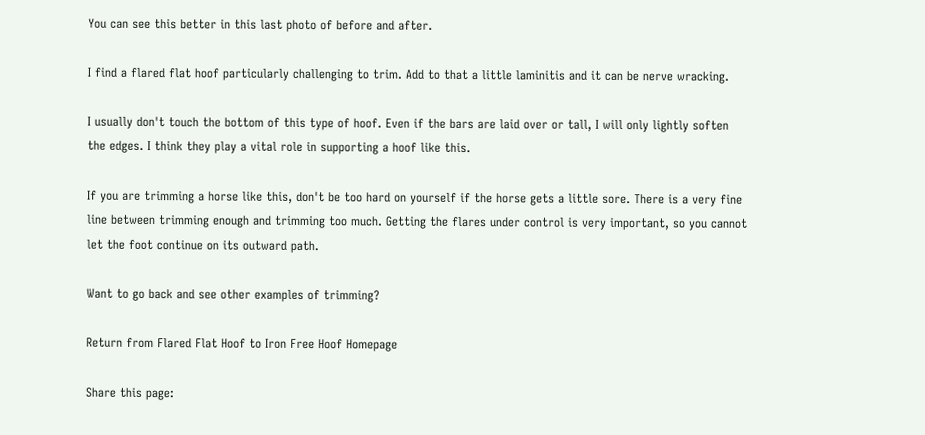You can see this better in this last photo of before and after.

I find a flared flat hoof particularly challenging to trim. Add to that a little laminitis and it can be nerve wracking.

I usually don't touch the bottom of this type of hoof. Even if the bars are laid over or tall, I will only lightly soften the edges. I think they play a vital role in supporting a hoof like this.

If you are trimming a horse like this, don't be too hard on yourself if the horse gets a little sore. There is a very fine line between trimming enough and trimming too much. Getting the flares under control is very important, so you cannot let the foot continue on its outward path.

Want to go back and see other examples of trimming?

Return from Flared Flat Hoof to Iron Free Hoof Homepage

Share this page: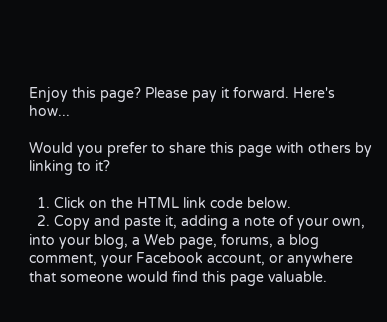Enjoy this page? Please pay it forward. Here's how...

Would you prefer to share this page with others by linking to it?

  1. Click on the HTML link code below.
  2. Copy and paste it, adding a note of your own, into your blog, a Web page, forums, a blog comment, your Facebook account, or anywhere that someone would find this page valuable.